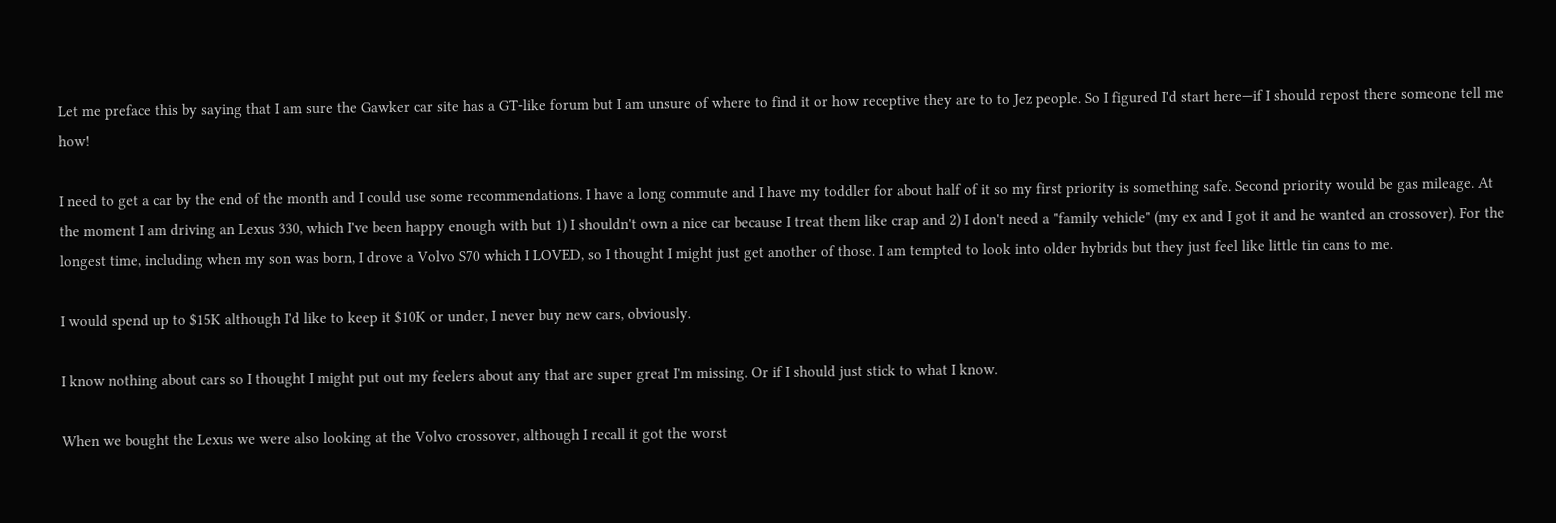Let me preface this by saying that I am sure the Gawker car site has a GT-like forum but I am unsure of where to find it or how receptive they are to to Jez people. So I figured I'd start here—if I should repost there someone tell me how!

I need to get a car by the end of the month and I could use some recommendations. I have a long commute and I have my toddler for about half of it so my first priority is something safe. Second priority would be gas mileage. At the moment I am driving an Lexus 330, which I've been happy enough with but 1) I shouldn't own a nice car because I treat them like crap and 2) I don't need a "family vehicle" (my ex and I got it and he wanted an crossover). For the longest time, including when my son was born, I drove a Volvo S70 which I LOVED, so I thought I might just get another of those. I am tempted to look into older hybrids but they just feel like little tin cans to me.

I would spend up to $15K although I'd like to keep it $10K or under, I never buy new cars, obviously.

I know nothing about cars so I thought I might put out my feelers about any that are super great I'm missing. Or if I should just stick to what I know.

When we bought the Lexus we were also looking at the Volvo crossover, although I recall it got the worst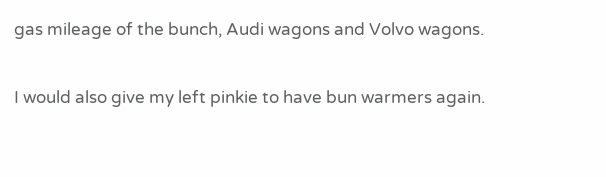gas mileage of the bunch, Audi wagons and Volvo wagons.

I would also give my left pinkie to have bun warmers again.